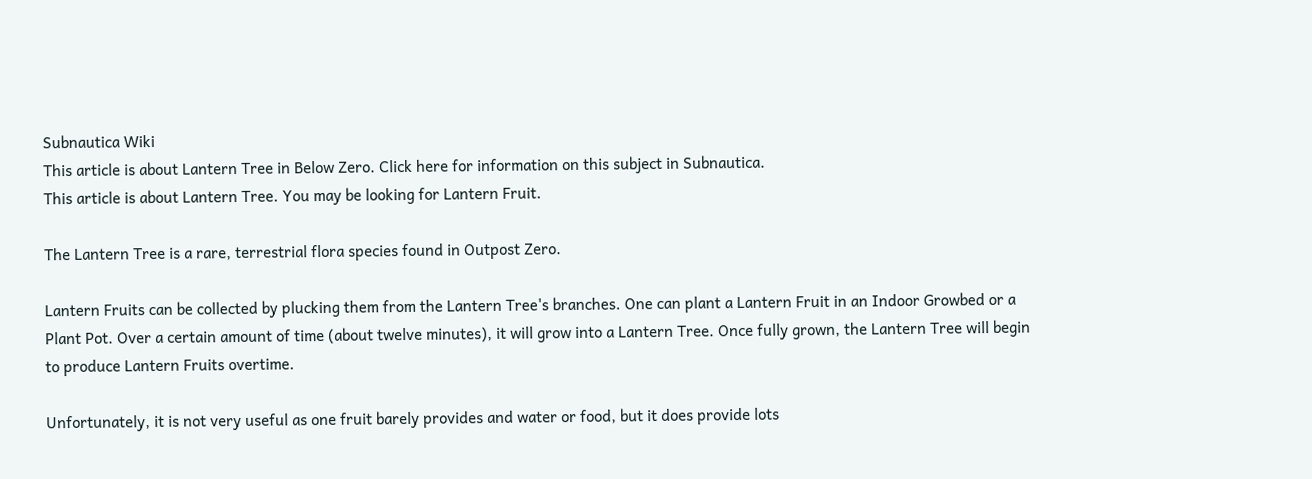Subnautica Wiki
This article is about Lantern Tree in Below Zero. Click here for information on this subject in Subnautica.
This article is about Lantern Tree. You may be looking for Lantern Fruit.

The Lantern Tree is a rare, terrestrial flora species found in Outpost Zero.

Lantern Fruits can be collected by plucking them from the Lantern Tree's branches. One can plant a Lantern Fruit in an Indoor Growbed or a Plant Pot. Over a certain amount of time (about twelve minutes), it will grow into a Lantern Tree. Once fully grown, the Lantern Tree will begin to produce Lantern Fruits overtime.

Unfortunately, it is not very useful as one fruit barely provides and water or food, but it does provide lots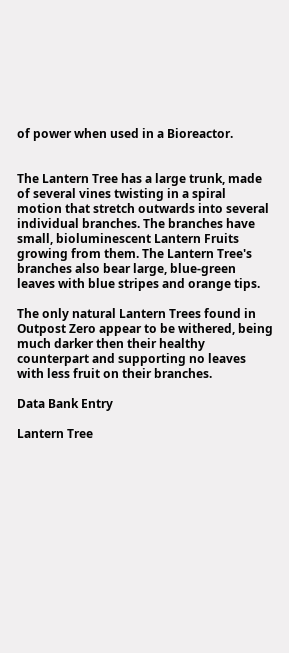of power when used in a Bioreactor.


The Lantern Tree has a large trunk, made of several vines twisting in a spiral motion that stretch outwards into several individual branches. The branches have small, bioluminescent Lantern Fruits growing from them. The Lantern Tree's branches also bear large, blue-green leaves with blue stripes and orange tips.

The only natural Lantern Trees found in Outpost Zero appear to be withered, being much darker then their healthy counterpart and supporting no leaves with less fruit on their branches.

Data Bank Entry

Lantern Tree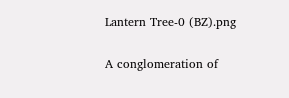Lantern Tree-0 (BZ).png

A conglomeration of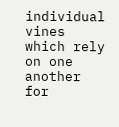individual vines which rely on one another for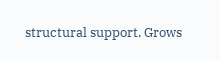structural support. Grows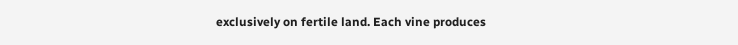exclusively on fertile land. Each vine produces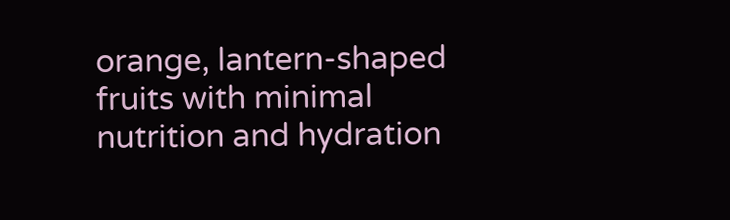orange, lantern-shaped fruits with minimal nutrition and hydration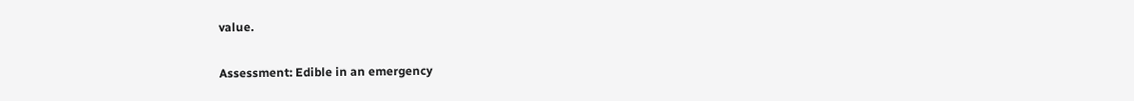value.

Assessment: Edible in an emergency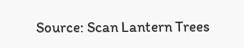Source: Scan Lantern Trees